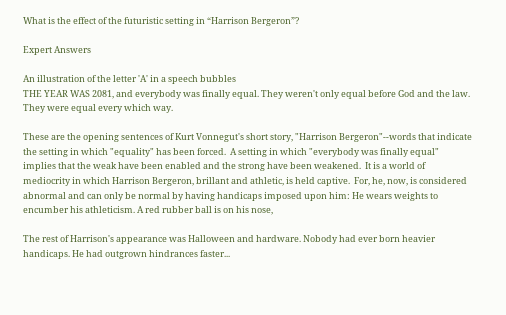What is the effect of the futuristic setting in “Harrison Bergeron”?

Expert Answers

An illustration of the letter 'A' in a speech bubbles
THE YEAR WAS 2081, and everybody was finally equal. They weren't only equal before God and the law. They were equal every which way.

These are the opening sentences of Kurt Vonnegut's short story, "Harrison Bergeron"--words that indicate the setting in which "equality" has been forced.  A setting in which "everybody was finally equal" implies that the weak have been enabled and the strong have been weakened.  It is a world of mediocrity in which Harrison Bergeron, brillant and athletic, is held captive.  For, he, now, is considered abnormal and can only be normal by having handicaps imposed upon him: He wears weights to encumber his athleticism. A red rubber ball is on his nose,

The rest of Harrison's appearance was Halloween and hardware. Nobody had ever born heavier handicaps. He had outgrown hindrances faster...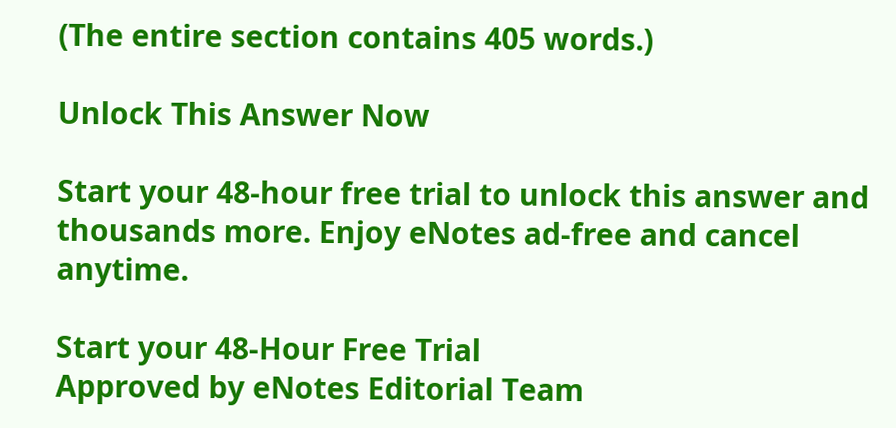(The entire section contains 405 words.)

Unlock This Answer Now

Start your 48-hour free trial to unlock this answer and thousands more. Enjoy eNotes ad-free and cancel anytime.

Start your 48-Hour Free Trial
Approved by eNotes Editorial Team